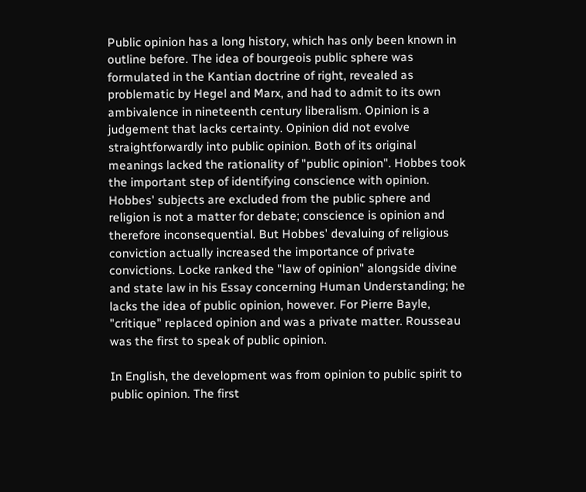Public opinion has a long history, which has only been known in outline before. The idea of bourgeois public sphere was formulated in the Kantian doctrine of right, revealed as problematic by Hegel and Marx, and had to admit to its own ambivalence in nineteenth century liberalism. Opinion is a judgement that lacks certainty. Opinion did not evolve straightforwardly into public opinion. Both of its original meanings lacked the rationality of "public opinion". Hobbes took the important step of identifying conscience with opinion. Hobbes' subjects are excluded from the public sphere and religion is not a matter for debate; conscience is opinion and therefore inconsequential. But Hobbes' devaluing of religious conviction actually increased the importance of private convictions. Locke ranked the "law of opinion" alongside divine and state law in his Essay concerning Human Understanding; he lacks the idea of public opinion, however. For Pierre Bayle, "critique" replaced opinion and was a private matter. Rousseau was the first to speak of public opinion.

In English, the development was from opinion to public spirit to public opinion. The first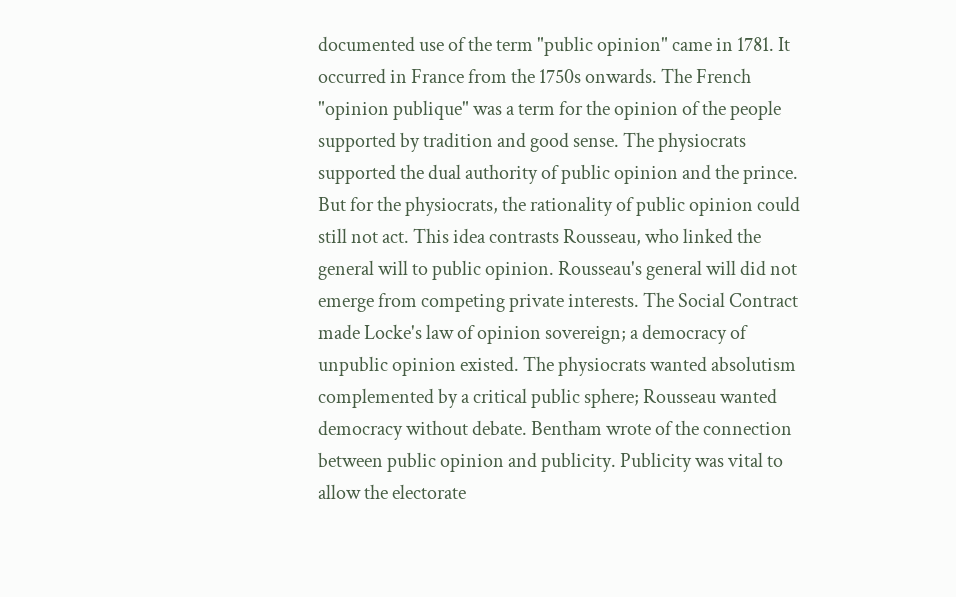documented use of the term "public opinion" came in 1781. It occurred in France from the 1750s onwards. The French "opinion publique" was a term for the opinion of the people supported by tradition and good sense. The physiocrats supported the dual authority of public opinion and the prince. But for the physiocrats, the rationality of public opinion could still not act. This idea contrasts Rousseau, who linked the general will to public opinion. Rousseau's general will did not emerge from competing private interests. The Social Contract made Locke's law of opinion sovereign; a democracy of unpublic opinion existed. The physiocrats wanted absolutism complemented by a critical public sphere; Rousseau wanted democracy without debate. Bentham wrote of the connection between public opinion and publicity. Publicity was vital to allow the electorate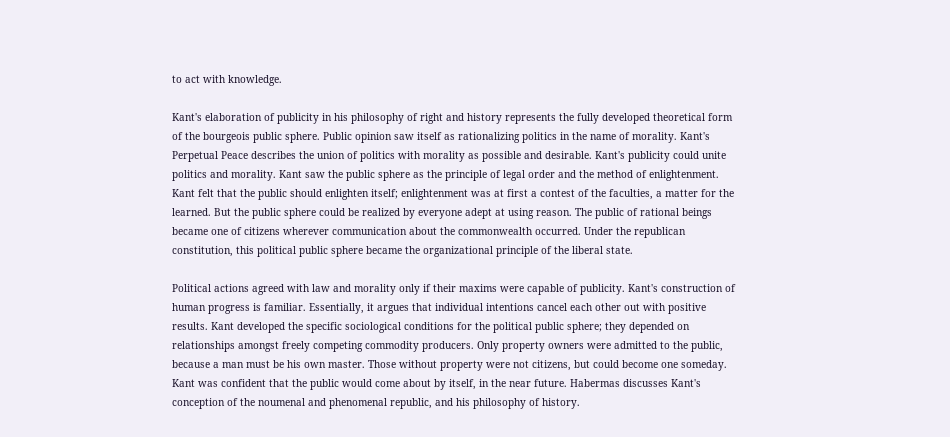to act with knowledge.

Kant's elaboration of publicity in his philosophy of right and history represents the fully developed theoretical form of the bourgeois public sphere. Public opinion saw itself as rationalizing politics in the name of morality. Kant's Perpetual Peace describes the union of politics with morality as possible and desirable. Kant's publicity could unite politics and morality. Kant saw the public sphere as the principle of legal order and the method of enlightenment. Kant felt that the public should enlighten itself; enlightenment was at first a contest of the faculties, a matter for the learned. But the public sphere could be realized by everyone adept at using reason. The public of rational beings became one of citizens wherever communication about the commonwealth occurred. Under the republican constitution, this political public sphere became the organizational principle of the liberal state.

Political actions agreed with law and morality only if their maxims were capable of publicity. Kant's construction of human progress is familiar. Essentially, it argues that individual intentions cancel each other out with positive results. Kant developed the specific sociological conditions for the political public sphere; they depended on relationships amongst freely competing commodity producers. Only property owners were admitted to the public, because a man must be his own master. Those without property were not citizens, but could become one someday. Kant was confident that the public would come about by itself, in the near future. Habermas discusses Kant's conception of the noumenal and phenomenal republic, and his philosophy of history.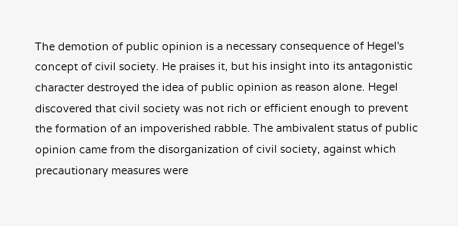The demotion of public opinion is a necessary consequence of Hegel's concept of civil society. He praises it, but his insight into its antagonistic character destroyed the idea of public opinion as reason alone. Hegel discovered that civil society was not rich or efficient enough to prevent the formation of an impoverished rabble. The ambivalent status of public opinion came from the disorganization of civil society, against which precautionary measures were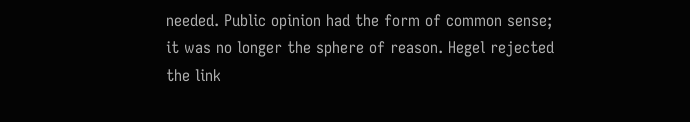needed. Public opinion had the form of common sense; it was no longer the sphere of reason. Hegel rejected the link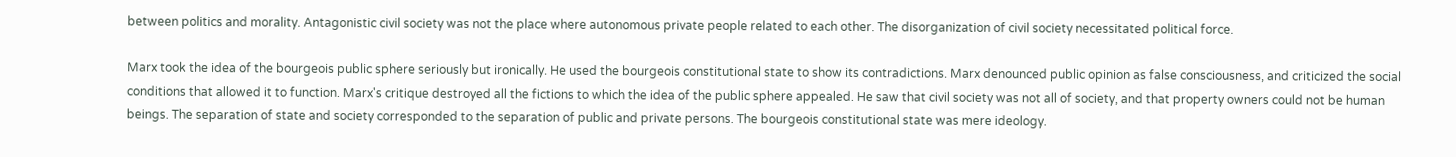between politics and morality. Antagonistic civil society was not the place where autonomous private people related to each other. The disorganization of civil society necessitated political force.

Marx took the idea of the bourgeois public sphere seriously but ironically. He used the bourgeois constitutional state to show its contradictions. Marx denounced public opinion as false consciousness, and criticized the social conditions that allowed it to function. Marx's critique destroyed all the fictions to which the idea of the public sphere appealed. He saw that civil society was not all of society, and that property owners could not be human beings. The separation of state and society corresponded to the separation of public and private persons. The bourgeois constitutional state was mere ideology.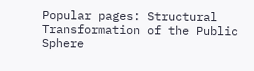Popular pages: Structural Transformation of the Public Sphere